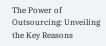The Power of Outsourcing: Unveiling the Key Reasons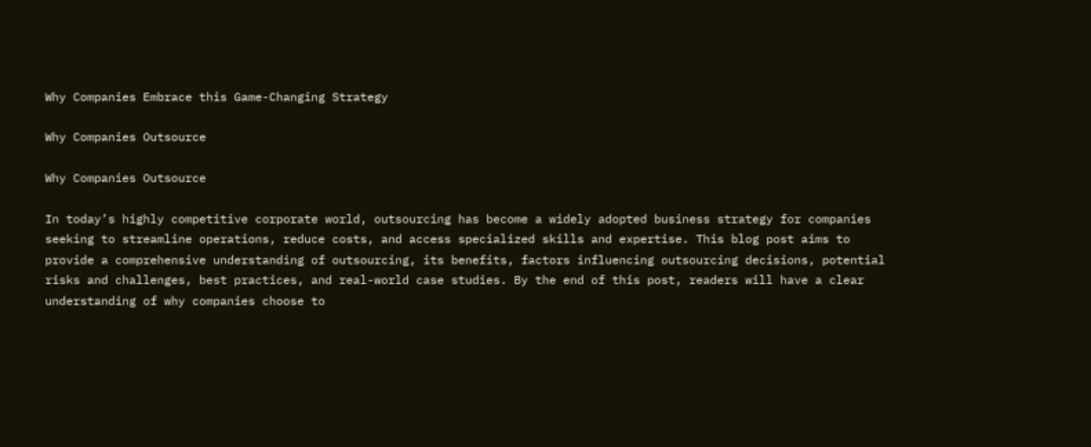Why Companies Embrace this Game-Changing Strategy

Why Companies Outsource

Why Companies Outsource

In today’s highly competitive corporate world, outsourcing has become a widely adopted business strategy for companies seeking to streamline operations, reduce costs, and access specialized skills and expertise. This blog post aims to provide a comprehensive understanding of outsourcing, its benefits, factors influencing outsourcing decisions, potential risks and challenges, best practices, and real-world case studies. By the end of this post, readers will have a clear understanding of why companies choose to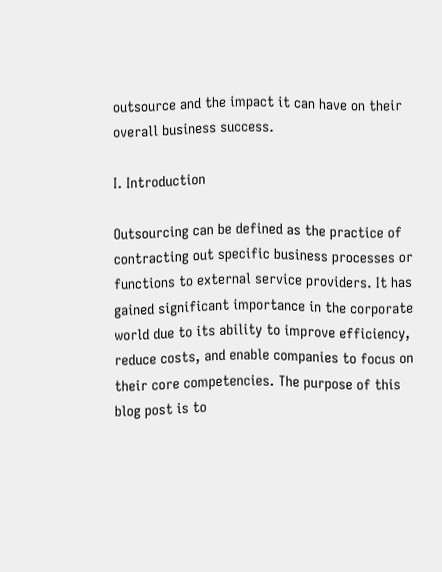outsource and the impact it can have on their overall business success.

I. Introduction

Outsourcing can be defined as the practice of contracting out specific business processes or functions to external service providers. It has gained significant importance in the corporate world due to its ability to improve efficiency, reduce costs, and enable companies to focus on their core competencies. The purpose of this blog post is to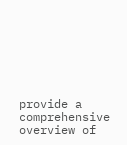provide a comprehensive overview of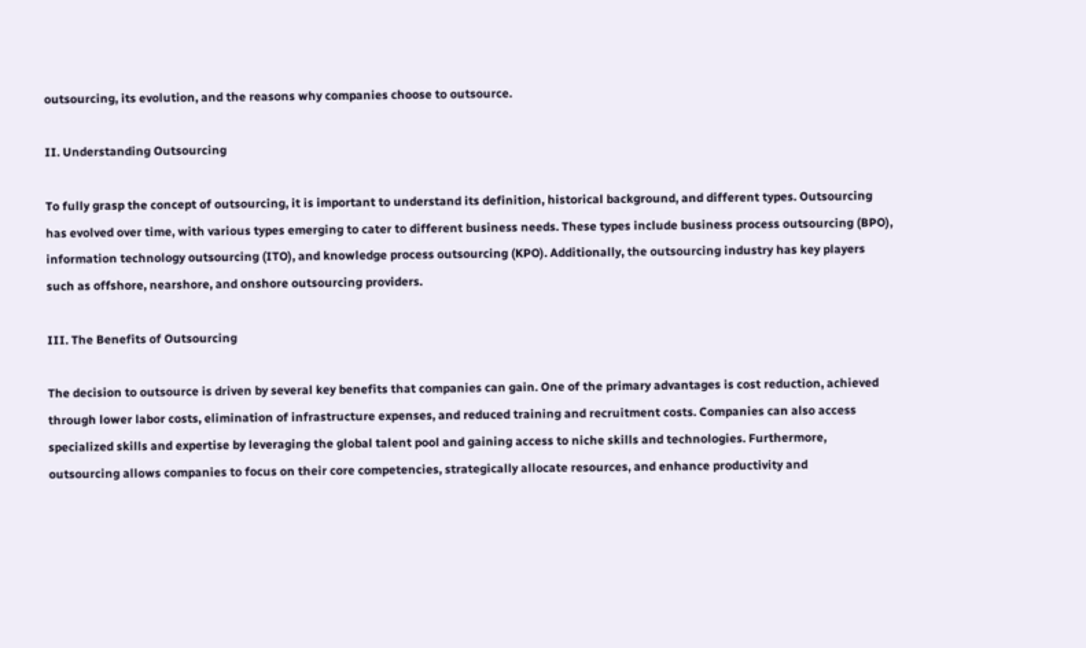outsourcing, its evolution, and the reasons why companies choose to outsource.

II. Understanding Outsourcing

To fully grasp the concept of outsourcing, it is important to understand its definition, historical background, and different types. Outsourcing has evolved over time, with various types emerging to cater to different business needs. These types include business process outsourcing (BPO), information technology outsourcing (ITO), and knowledge process outsourcing (KPO). Additionally, the outsourcing industry has key players such as offshore, nearshore, and onshore outsourcing providers.

III. The Benefits of Outsourcing

The decision to outsource is driven by several key benefits that companies can gain. One of the primary advantages is cost reduction, achieved through lower labor costs, elimination of infrastructure expenses, and reduced training and recruitment costs. Companies can also access specialized skills and expertise by leveraging the global talent pool and gaining access to niche skills and technologies. Furthermore, outsourcing allows companies to focus on their core competencies, strategically allocate resources, and enhance productivity and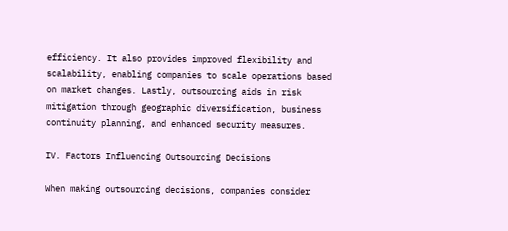efficiency. It also provides improved flexibility and scalability, enabling companies to scale operations based on market changes. Lastly, outsourcing aids in risk mitigation through geographic diversification, business continuity planning, and enhanced security measures.

IV. Factors Influencing Outsourcing Decisions

When making outsourcing decisions, companies consider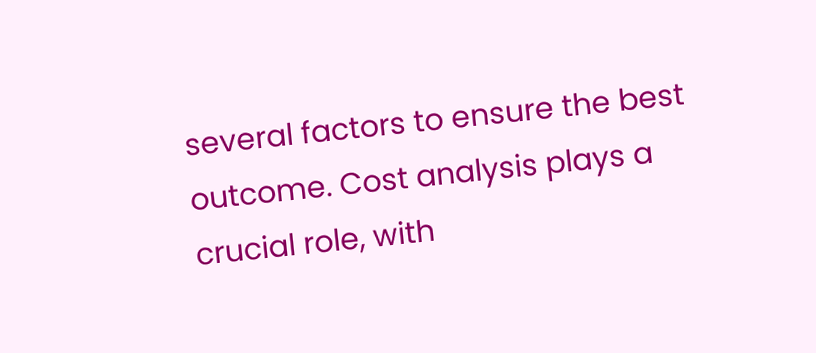several factors to ensure the best outcome. Cost analysis plays a crucial role, with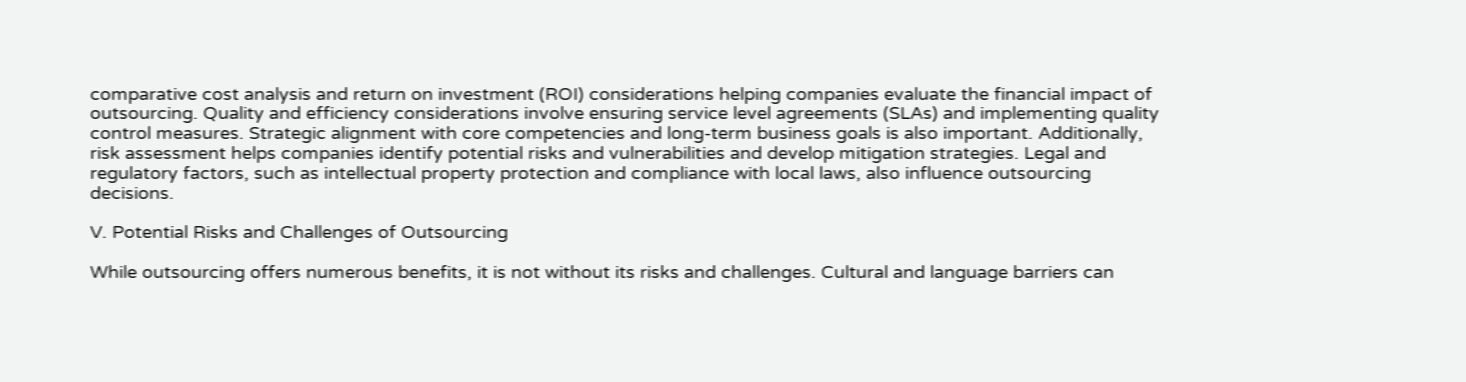comparative cost analysis and return on investment (ROI) considerations helping companies evaluate the financial impact of outsourcing. Quality and efficiency considerations involve ensuring service level agreements (SLAs) and implementing quality control measures. Strategic alignment with core competencies and long-term business goals is also important. Additionally, risk assessment helps companies identify potential risks and vulnerabilities and develop mitigation strategies. Legal and regulatory factors, such as intellectual property protection and compliance with local laws, also influence outsourcing decisions.

V. Potential Risks and Challenges of Outsourcing

While outsourcing offers numerous benefits, it is not without its risks and challenges. Cultural and language barriers can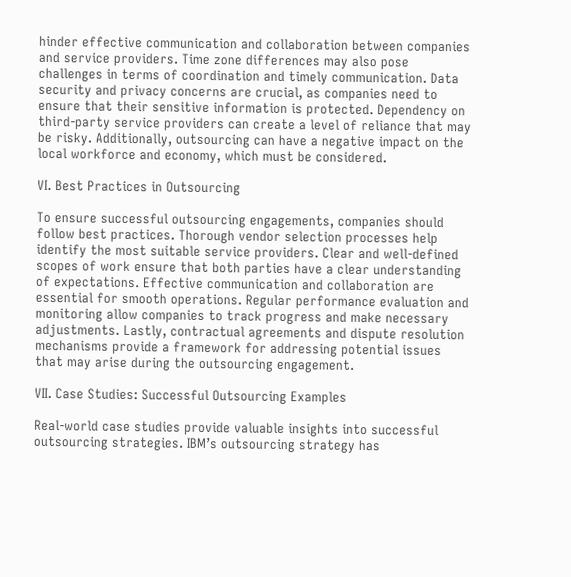hinder effective communication and collaboration between companies and service providers. Time zone differences may also pose challenges in terms of coordination and timely communication. Data security and privacy concerns are crucial, as companies need to ensure that their sensitive information is protected. Dependency on third-party service providers can create a level of reliance that may be risky. Additionally, outsourcing can have a negative impact on the local workforce and economy, which must be considered.

VI. Best Practices in Outsourcing

To ensure successful outsourcing engagements, companies should follow best practices. Thorough vendor selection processes help identify the most suitable service providers. Clear and well-defined scopes of work ensure that both parties have a clear understanding of expectations. Effective communication and collaboration are essential for smooth operations. Regular performance evaluation and monitoring allow companies to track progress and make necessary adjustments. Lastly, contractual agreements and dispute resolution mechanisms provide a framework for addressing potential issues that may arise during the outsourcing engagement.

VII. Case Studies: Successful Outsourcing Examples

Real-world case studies provide valuable insights into successful outsourcing strategies. IBM’s outsourcing strategy has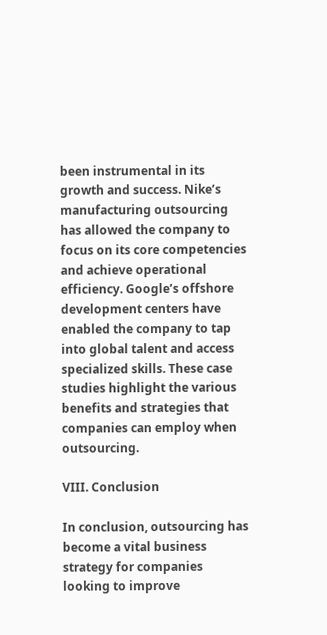been instrumental in its growth and success. Nike’s manufacturing outsourcing has allowed the company to focus on its core competencies and achieve operational efficiency. Google’s offshore development centers have enabled the company to tap into global talent and access specialized skills. These case studies highlight the various benefits and strategies that companies can employ when outsourcing.

VIII. Conclusion

In conclusion, outsourcing has become a vital business strategy for companies looking to improve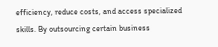efficiency, reduce costs, and access specialized skills. By outsourcing certain business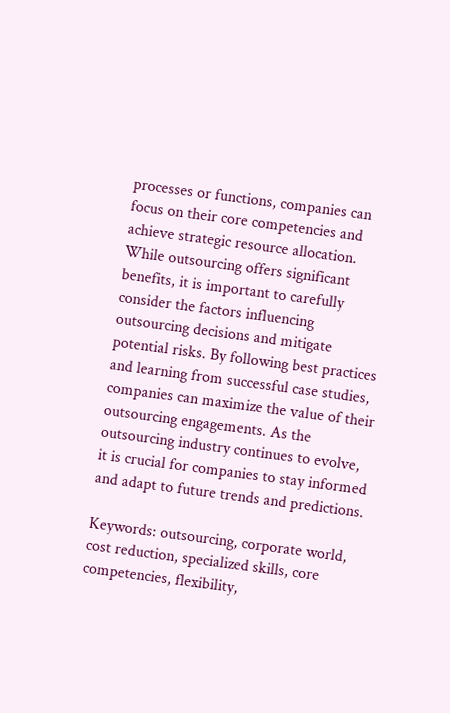processes or functions, companies can focus on their core competencies and achieve strategic resource allocation. While outsourcing offers significant benefits, it is important to carefully consider the factors influencing outsourcing decisions and mitigate potential risks. By following best practices and learning from successful case studies, companies can maximize the value of their outsourcing engagements. As the outsourcing industry continues to evolve, it is crucial for companies to stay informed and adapt to future trends and predictions.

Keywords: outsourcing, corporate world, cost reduction, specialized skills, core competencies, flexibility,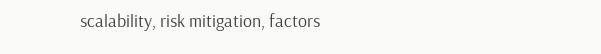scalability, risk mitigation, factors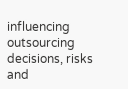influencing outsourcing decisions, risks and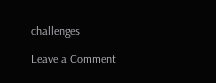challenges

Leave a Comment